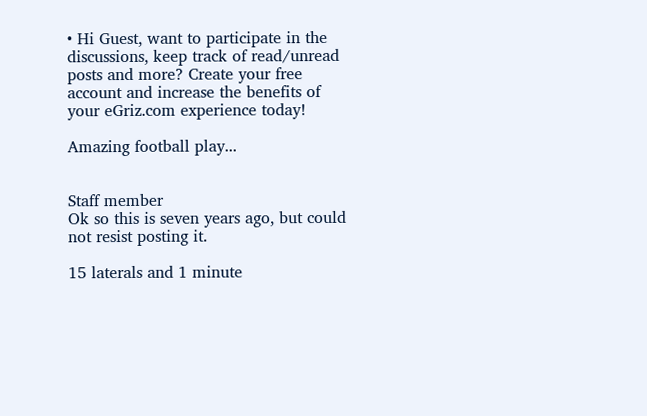• Hi Guest, want to participate in the discussions, keep track of read/unread posts and more? Create your free account and increase the benefits of your eGriz.com experience today!

Amazing football play...


Staff member
Ok so this is seven years ago, but could not resist posting it.

15 laterals and 1 minute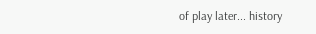of play later... history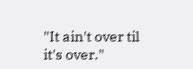"It ain't over til it's over."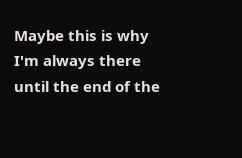Maybe this is why I'm always there until the end of the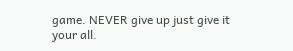game. NEVER give up just give it your all.